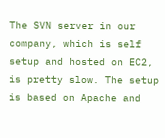The SVN server in our company, which is self setup and hosted on EC2, is pretty slow. The setup is based on Apache and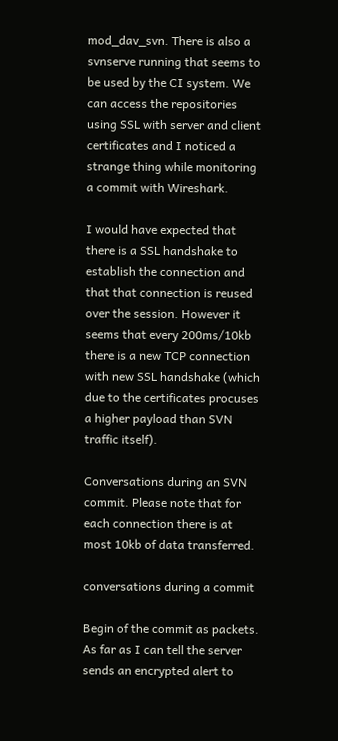mod_dav_svn. There is also a svnserve running that seems to be used by the CI system. We can access the repositories using SSL with server and client certificates and I noticed a strange thing while monitoring a commit with Wireshark.

I would have expected that there is a SSL handshake to establish the connection and that that connection is reused over the session. However it seems that every 200ms/10kb there is a new TCP connection with new SSL handshake (which due to the certificates procuses a higher payload than SVN traffic itself).

Conversations during an SVN commit. Please note that for each connection there is at most 10kb of data transferred.

conversations during a commit

Begin of the commit as packets. As far as I can tell the server sends an encrypted alert to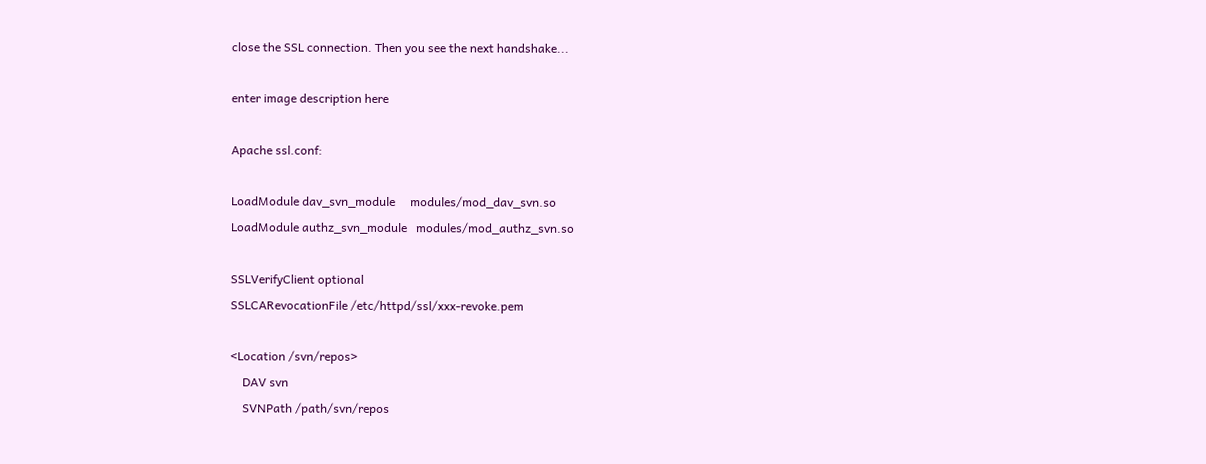close the SSL connection. Then you see the next handshake...

enter image description here

Apache ssl.conf:

LoadModule dav_svn_module     modules/mod_dav_svn.so
LoadModule authz_svn_module   modules/mod_authz_svn.so

SSLVerifyClient optional
SSLCARevocationFile /etc/httpd/ssl/xxx-revoke.pem

<Location /svn/repos>
    DAV svn
    SVNPath /path/svn/repos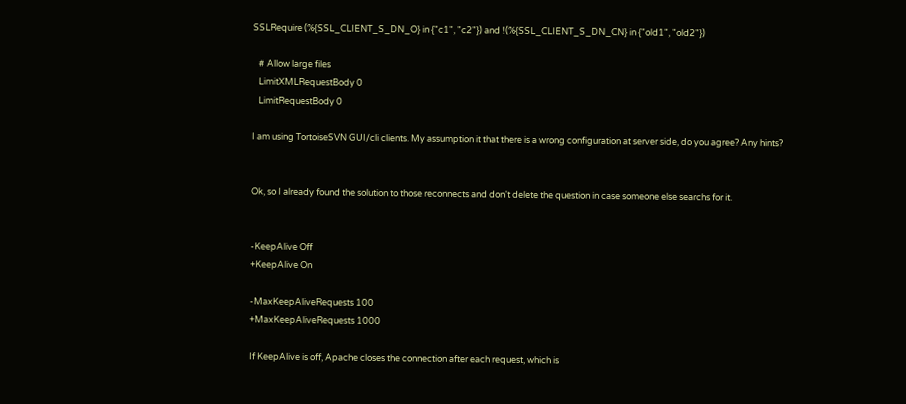SSLRequire (%{SSL_CLIENT_S_DN_O} in {"c1", "c2"}) and !(%{SSL_CLIENT_S_DN_CN} in {"old1", "old2"})

   # Allow large files
   LimitXMLRequestBody 0
   LimitRequestBody 0

I am using TortoiseSVN GUI/cli clients. My assumption it that there is a wrong configuration at server side, do you agree? Any hints?


Ok, so I already found the solution to those reconnects and don't delete the question in case someone else searchs for it.


-KeepAlive Off
+KeepAlive On

-MaxKeepAliveRequests 100
+MaxKeepAliveRequests 1000

If KeepAlive is off, Apache closes the connection after each request, which is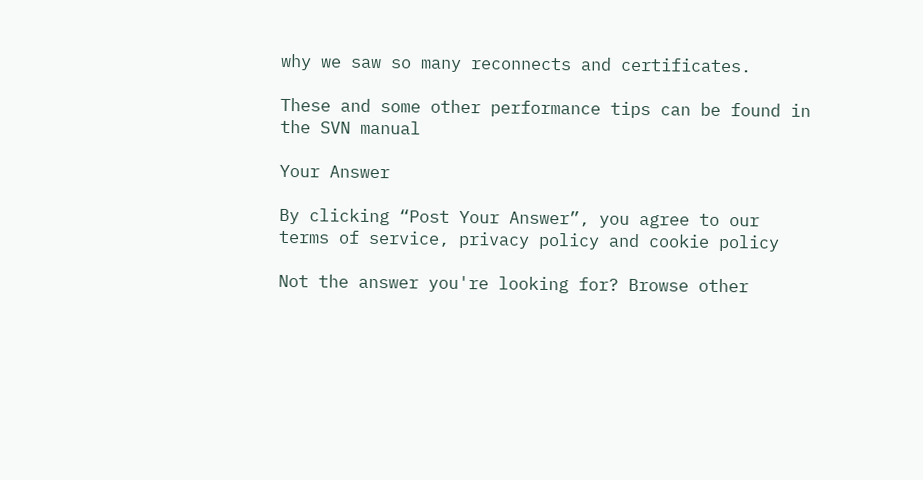why we saw so many reconnects and certificates.

These and some other performance tips can be found in the SVN manual

Your Answer

By clicking “Post Your Answer”, you agree to our terms of service, privacy policy and cookie policy

Not the answer you're looking for? Browse other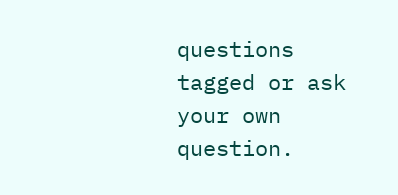questions tagged or ask your own question.